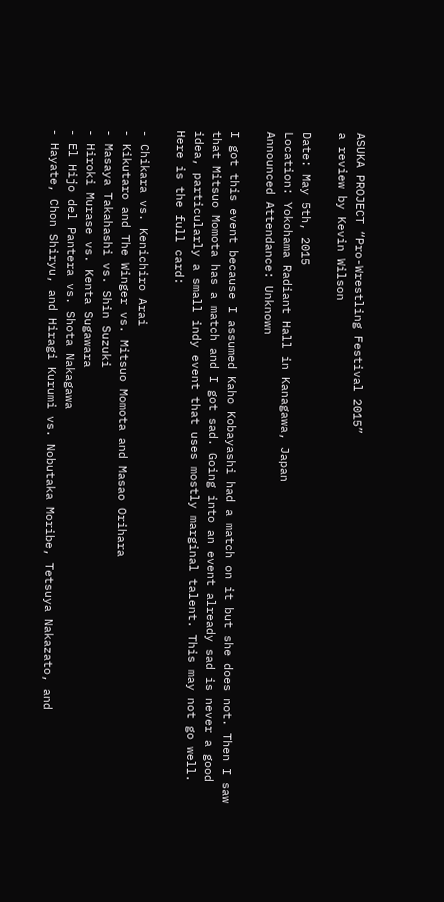ASUKA PROJECT “Pro-Wrestling Festival 2015”
a review by Kevin Wilson

Date: May 5th, 2015
Location: Yokohama Radiant Hall in Kanagawa, Japan
Announced Attendance: Unknown

I got this event because I assumed Kaho Kobayashi had a match on it but she does not. Then I saw that Mitsuo Momota has a match and I got sad. Going into an event already sad is never a good idea, particularly a small indy event that uses mostly marginal talent. This may not go well. Here is the full card:

- Chikara vs. Kenichiro Arai
- Kikutaro and The Winger vs. Mitsuo Momota and Masao Orihara
- Masaya Takahashi vs. Shin Suzuki
- Hiroki Murase vs. Kenta Sugawara
- El Hijo del Pantera vs. Shota Nakagawa
- Hayate, Chon Shiryu, and Hiragi Kurumi vs. Nobutaka Moribe, Tetsuya Nakazato, and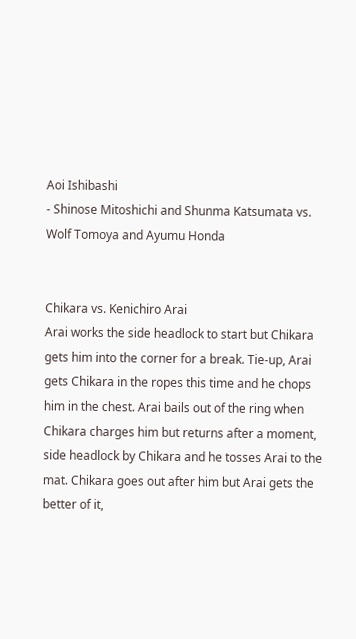Aoi Ishibashi
- Shinose Mitoshichi and Shunma Katsumata vs. Wolf Tomoya and Ayumu Honda


Chikara vs. Kenichiro Arai
Arai works the side headlock to start but Chikara gets him into the corner for a break. Tie-up, Arai gets Chikara in the ropes this time and he chops him in the chest. Arai bails out of the ring when Chikara charges him but returns after a moment, side headlock by Chikara and he tosses Arai to the mat. Chikara goes out after him but Arai gets the better of it,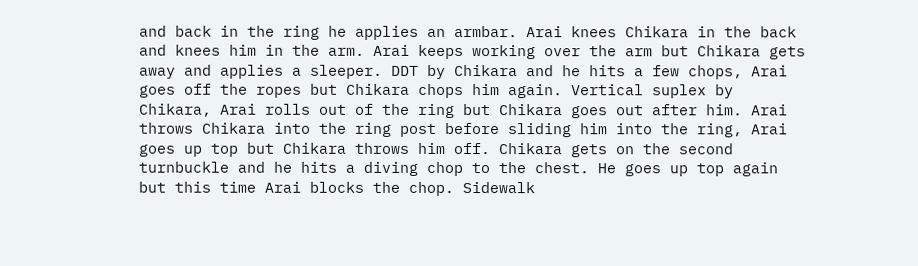and back in the ring he applies an armbar. Arai knees Chikara in the back and knees him in the arm. Arai keeps working over the arm but Chikara gets away and applies a sleeper. DDT by Chikara and he hits a few chops, Arai goes off the ropes but Chikara chops him again. Vertical suplex by Chikara, Arai rolls out of the ring but Chikara goes out after him. Arai throws Chikara into the ring post before sliding him into the ring, Arai goes up top but Chikara throws him off. Chikara gets on the second turnbuckle and he hits a diving chop to the chest. He goes up top again but this time Arai blocks the chop. Sidewalk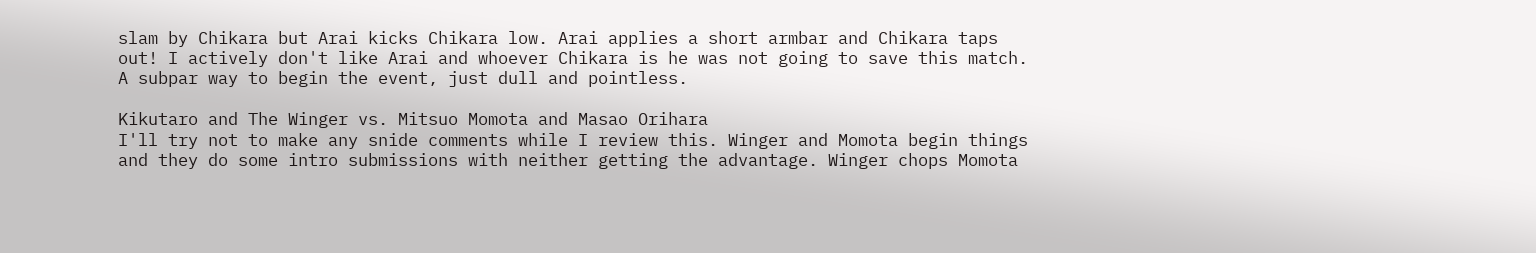slam by Chikara but Arai kicks Chikara low. Arai applies a short armbar and Chikara taps out! I actively don't like Arai and whoever Chikara is he was not going to save this match. A subpar way to begin the event, just dull and pointless.

Kikutaro and The Winger vs. Mitsuo Momota and Masao Orihara
I'll try not to make any snide comments while I review this. Winger and Momota begin things and they do some intro submissions with neither getting the advantage. Winger chops Momota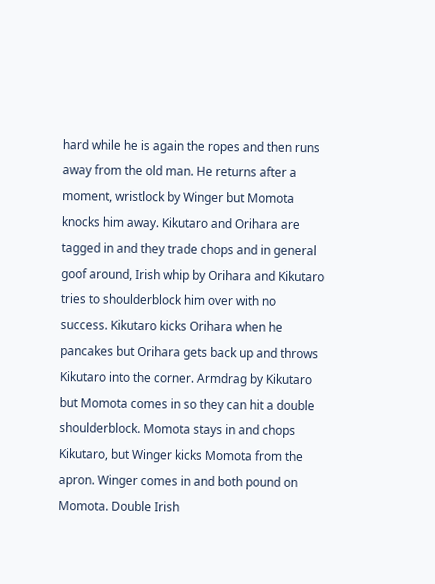hard while he is again the ropes and then runs away from the old man. He returns after a moment, wristlock by Winger but Momota knocks him away. Kikutaro and Orihara are tagged in and they trade chops and in general goof around, Irish whip by Orihara and Kikutaro tries to shoulderblock him over with no success. Kikutaro kicks Orihara when he pancakes but Orihara gets back up and throws Kikutaro into the corner. Armdrag by Kikutaro but Momota comes in so they can hit a double shoulderblock. Momota stays in and chops Kikutaro, but Winger kicks Momota from the apron. Winger comes in and both pound on Momota. Double Irish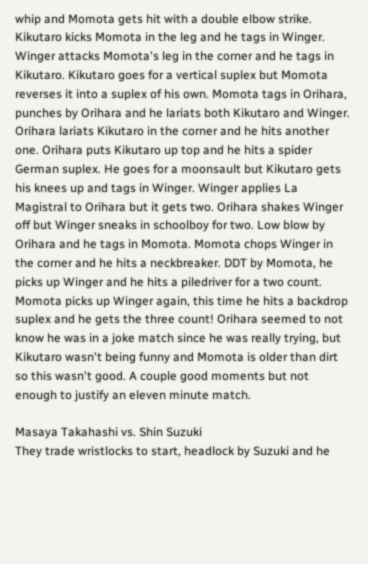whip and Momota gets hit with a double elbow strike. Kikutaro kicks Momota in the leg and he tags in Winger. Winger attacks Momota's leg in the corner and he tags in Kikutaro. Kikutaro goes for a vertical suplex but Momota reverses it into a suplex of his own. Momota tags in Orihara, punches by Orihara and he lariats both Kikutaro and Winger. Orihara lariats Kikutaro in the corner and he hits another one. Orihara puts Kikutaro up top and he hits a spider German suplex. He goes for a moonsault but Kikutaro gets his knees up and tags in Winger. Winger applies La Magistral to Orihara but it gets two. Orihara shakes Winger off but Winger sneaks in schoolboy for two. Low blow by Orihara and he tags in Momota. Momota chops Winger in the corner and he hits a neckbreaker. DDT by Momota, he picks up Winger and he hits a piledriver for a two count. Momota picks up Winger again, this time he hits a backdrop suplex and he gets the three count! Orihara seemed to not know he was in a joke match since he was really trying, but Kikutaro wasn't being funny and Momota is older than dirt so this wasn't good. A couple good moments but not enough to justify an eleven minute match.

Masaya Takahashi vs. Shin Suzuki
They trade wristlocks to start, headlock by Suzuki and he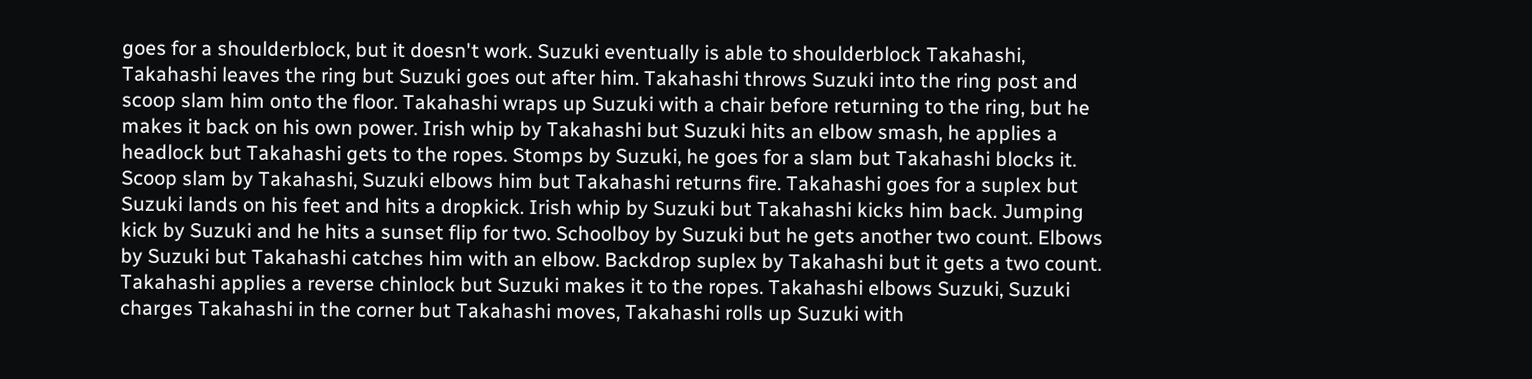goes for a shoulderblock, but it doesn't work. Suzuki eventually is able to shoulderblock Takahashi, Takahashi leaves the ring but Suzuki goes out after him. Takahashi throws Suzuki into the ring post and scoop slam him onto the floor. Takahashi wraps up Suzuki with a chair before returning to the ring, but he makes it back on his own power. Irish whip by Takahashi but Suzuki hits an elbow smash, he applies a headlock but Takahashi gets to the ropes. Stomps by Suzuki, he goes for a slam but Takahashi blocks it. Scoop slam by Takahashi, Suzuki elbows him but Takahashi returns fire. Takahashi goes for a suplex but Suzuki lands on his feet and hits a dropkick. Irish whip by Suzuki but Takahashi kicks him back. Jumping kick by Suzuki and he hits a sunset flip for two. Schoolboy by Suzuki but he gets another two count. Elbows by Suzuki but Takahashi catches him with an elbow. Backdrop suplex by Takahashi but it gets a two count. Takahashi applies a reverse chinlock but Suzuki makes it to the ropes. Takahashi elbows Suzuki, Suzuki charges Takahashi in the corner but Takahashi moves, Takahashi rolls up Suzuki with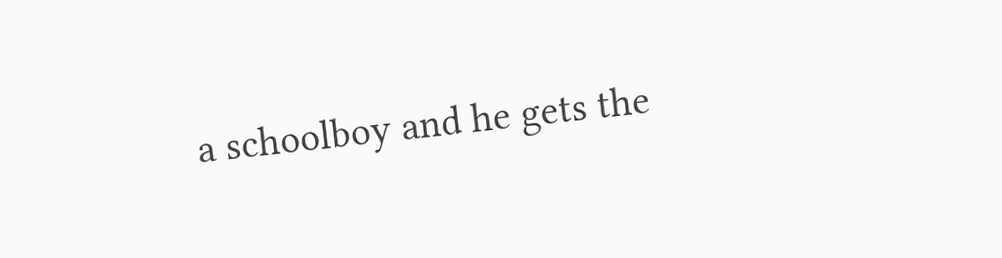a schoolboy and he gets the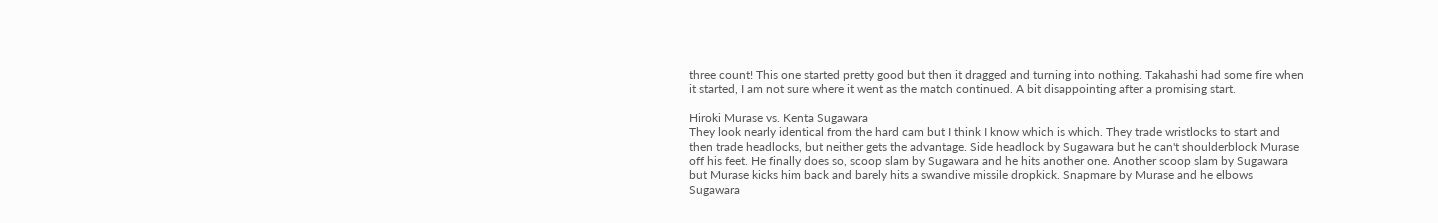three count! This one started pretty good but then it dragged and turning into nothing. Takahashi had some fire when it started, I am not sure where it went as the match continued. A bit disappointing after a promising start.

Hiroki Murase vs. Kenta Sugawara
They look nearly identical from the hard cam but I think I know which is which. They trade wristlocks to start and then trade headlocks, but neither gets the advantage. Side headlock by Sugawara but he can't shoulderblock Murase off his feet. He finally does so, scoop slam by Sugawara and he hits another one. Another scoop slam by Sugawara but Murase kicks him back and barely hits a swandive missile dropkick. Snapmare by Murase and he elbows Sugawara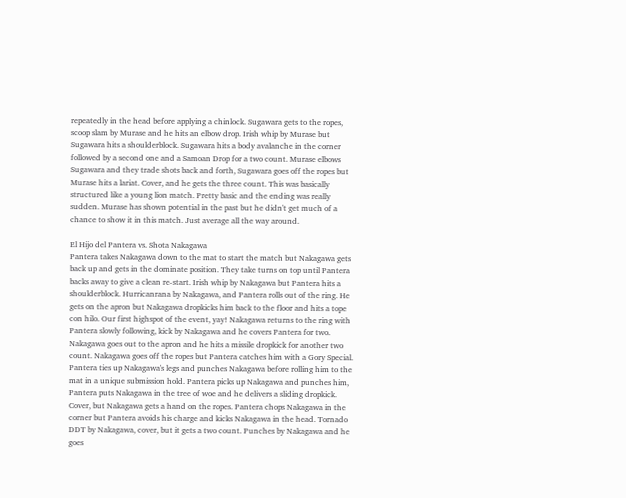repeatedly in the head before applying a chinlock. Sugawara gets to the ropes, scoop slam by Murase and he hits an elbow drop. Irish whip by Murase but Sugawara hits a shoulderblock. Sugawara hits a body avalanche in the corner followed by a second one and a Samoan Drop for a two count. Murase elbows Sugawara and they trade shots back and forth, Sugawara goes off the ropes but Murase hits a lariat. Cover, and he gets the three count. This was basically structured like a young lion match. Pretty basic and the ending was really sudden. Murase has shown potential in the past but he didn't get much of a chance to show it in this match. Just average all the way around.

El Hijo del Pantera vs. Shota Nakagawa
Pantera takes Nakagawa down to the mat to start the match but Nakagawa gets back up and gets in the dominate position. They take turns on top until Pantera backs away to give a clean re-start. Irish whip by Nakagawa but Pantera hits a shoulderblock. Hurricanrana by Nakagawa, and Pantera rolls out of the ring. He gets on the apron but Nakagawa dropkicks him back to the floor and hits a tope con hilo. Our first highspot of the event, yay! Nakagawa returns to the ring with Pantera slowly following, kick by Nakagawa and he covers Pantera for two. Nakagawa goes out to the apron and he hits a missile dropkick for another two count. Nakagawa goes off the ropes but Pantera catches him with a Gory Special. Pantera ties up Nakagawa's legs and punches Nakagawa before rolling him to the mat in a unique submission hold. Pantera picks up Nakagawa and punches him, Pantera puts Nakagawa in the tree of woe and he delivers a sliding dropkick. Cover, but Nakagawa gets a hand on the ropes. Pantera chops Nakagawa in the corner but Pantera avoids his charge and kicks Nakagawa in the head. Tornado DDT by Nakagawa, cover, but it gets a two count. Punches by Nakagawa and he goes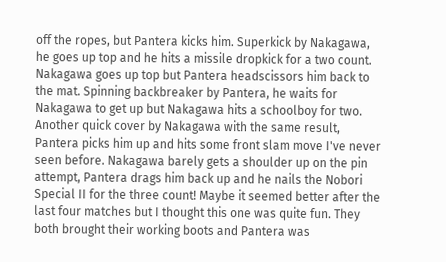off the ropes, but Pantera kicks him. Superkick by Nakagawa, he goes up top and he hits a missile dropkick for a two count. Nakagawa goes up top but Pantera headscissors him back to the mat. Spinning backbreaker by Pantera, he waits for Nakagawa to get up but Nakagawa hits a schoolboy for two. Another quick cover by Nakagawa with the same result, Pantera picks him up and hits some front slam move I've never seen before. Nakagawa barely gets a shoulder up on the pin attempt, Pantera drags him back up and he nails the Nobori Special II for the three count! Maybe it seemed better after the last four matches but I thought this one was quite fun. They both brought their working boots and Pantera was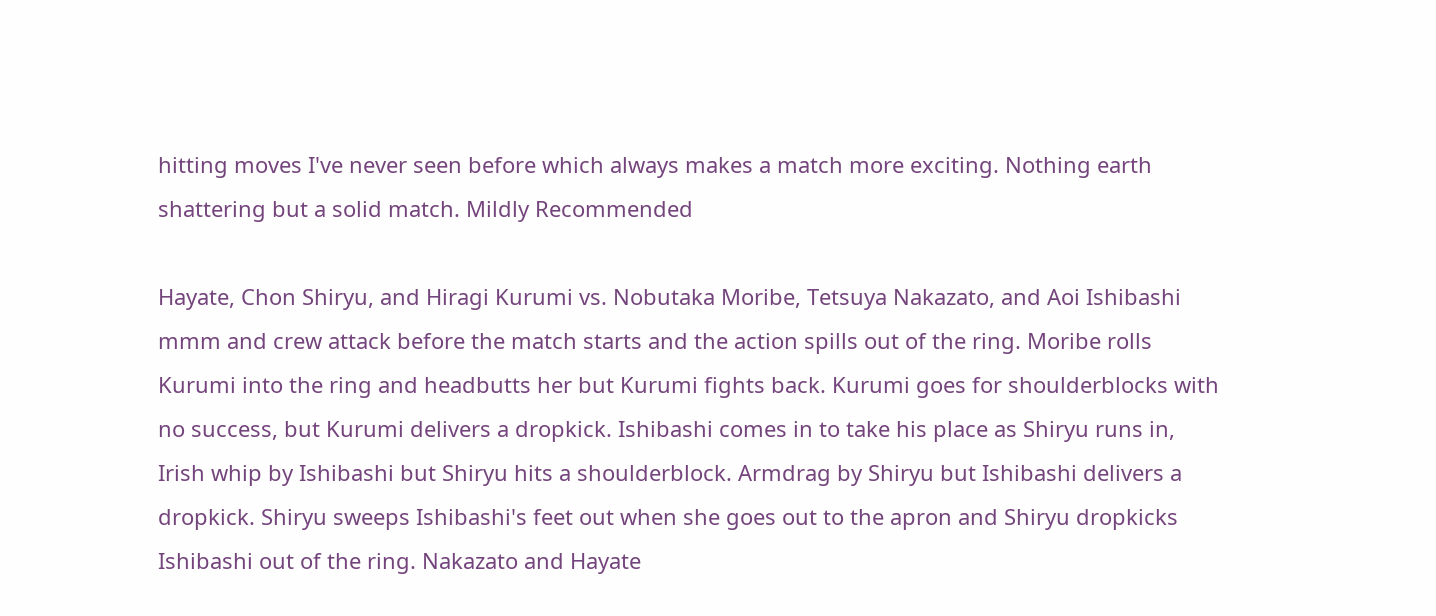hitting moves I've never seen before which always makes a match more exciting. Nothing earth shattering but a solid match. Mildly Recommended

Hayate, Chon Shiryu, and Hiragi Kurumi vs. Nobutaka Moribe, Tetsuya Nakazato, and Aoi Ishibashi
mmm and crew attack before the match starts and the action spills out of the ring. Moribe rolls Kurumi into the ring and headbutts her but Kurumi fights back. Kurumi goes for shoulderblocks with no success, but Kurumi delivers a dropkick. Ishibashi comes in to take his place as Shiryu runs in, Irish whip by Ishibashi but Shiryu hits a shoulderblock. Armdrag by Shiryu but Ishibashi delivers a dropkick. Shiryu sweeps Ishibashi's feet out when she goes out to the apron and Shiryu dropkicks Ishibashi out of the ring. Nakazato and Hayate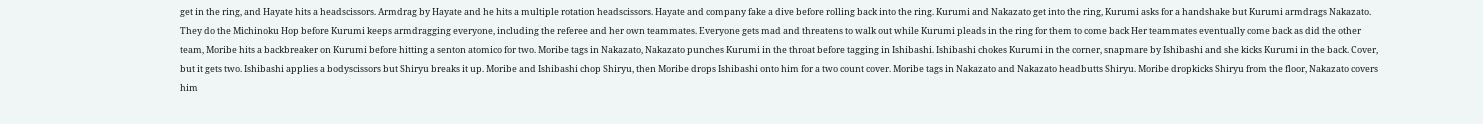get in the ring, and Hayate hits a headscissors. Armdrag by Hayate and he hits a multiple rotation headscissors. Hayate and company fake a dive before rolling back into the ring. Kurumi and Nakazato get into the ring, Kurumi asks for a handshake but Kurumi armdrags Nakazato. They do the Michinoku Hop before Kurumi keeps armdragging everyone, including the referee and her own teammates. Everyone gets mad and threatens to walk out while Kurumi pleads in the ring for them to come back Her teammates eventually come back as did the other team, Moribe hits a backbreaker on Kurumi before hitting a senton atomico for two. Moribe tags in Nakazato, Nakazato punches Kurumi in the throat before tagging in Ishibashi. Ishibashi chokes Kurumi in the corner, snapmare by Ishibashi and she kicks Kurumi in the back. Cover, but it gets two. Ishibashi applies a bodyscissors but Shiryu breaks it up. Moribe and Ishibashi chop Shiryu, then Moribe drops Ishibashi onto him for a two count cover. Moribe tags in Nakazato and Nakazato headbutts Shiryu. Moribe dropkicks Shiryu from the floor, Nakazato covers him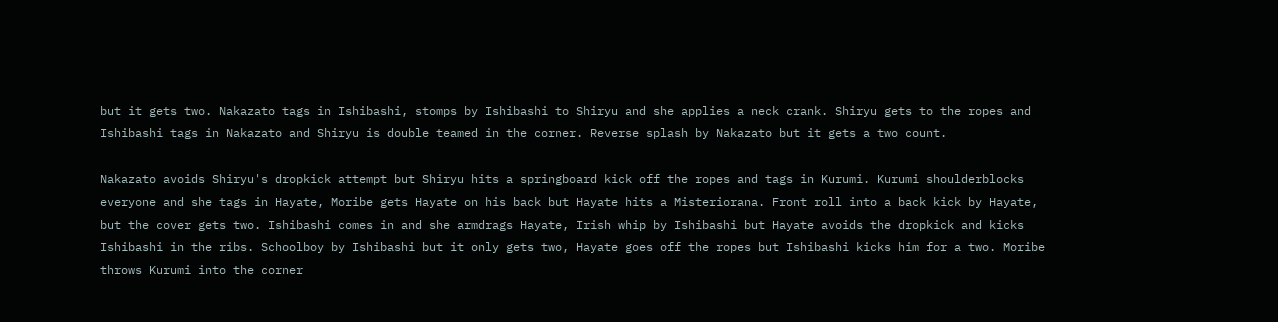but it gets two. Nakazato tags in Ishibashi, stomps by Ishibashi to Shiryu and she applies a neck crank. Shiryu gets to the ropes and Ishibashi tags in Nakazato and Shiryu is double teamed in the corner. Reverse splash by Nakazato but it gets a two count.

Nakazato avoids Shiryu's dropkick attempt but Shiryu hits a springboard kick off the ropes and tags in Kurumi. Kurumi shoulderblocks everyone and she tags in Hayate, Moribe gets Hayate on his back but Hayate hits a Misteriorana. Front roll into a back kick by Hayate, but the cover gets two. Ishibashi comes in and she armdrags Hayate, Irish whip by Ishibashi but Hayate avoids the dropkick and kicks Ishibashi in the ribs. Schoolboy by Ishibashi but it only gets two, Hayate goes off the ropes but Ishibashi kicks him for a two. Moribe throws Kurumi into the corner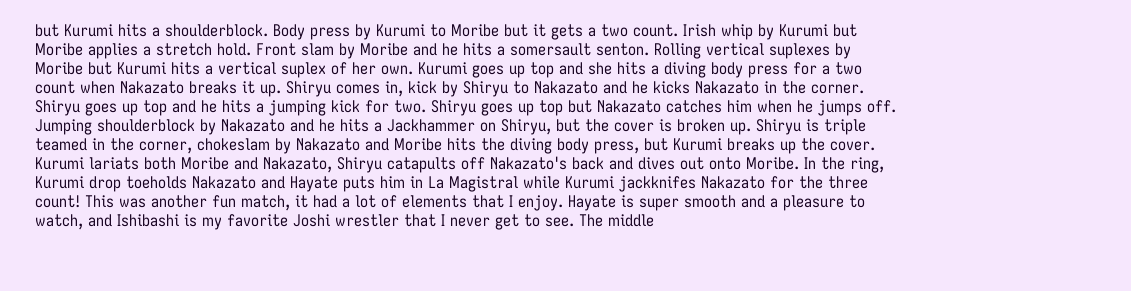but Kurumi hits a shoulderblock. Body press by Kurumi to Moribe but it gets a two count. Irish whip by Kurumi but Moribe applies a stretch hold. Front slam by Moribe and he hits a somersault senton. Rolling vertical suplexes by Moribe but Kurumi hits a vertical suplex of her own. Kurumi goes up top and she hits a diving body press for a two count when Nakazato breaks it up. Shiryu comes in, kick by Shiryu to Nakazato and he kicks Nakazato in the corner. Shiryu goes up top and he hits a jumping kick for two. Shiryu goes up top but Nakazato catches him when he jumps off. Jumping shoulderblock by Nakazato and he hits a Jackhammer on Shiryu, but the cover is broken up. Shiryu is triple teamed in the corner, chokeslam by Nakazato and Moribe hits the diving body press, but Kurumi breaks up the cover. Kurumi lariats both Moribe and Nakazato, Shiryu catapults off Nakazato's back and dives out onto Moribe. In the ring, Kurumi drop toeholds Nakazato and Hayate puts him in La Magistral while Kurumi jackknifes Nakazato for the three count! This was another fun match, it had a lot of elements that I enjoy. Hayate is super smooth and a pleasure to watch, and Ishibashi is my favorite Joshi wrestler that I never get to see. The middle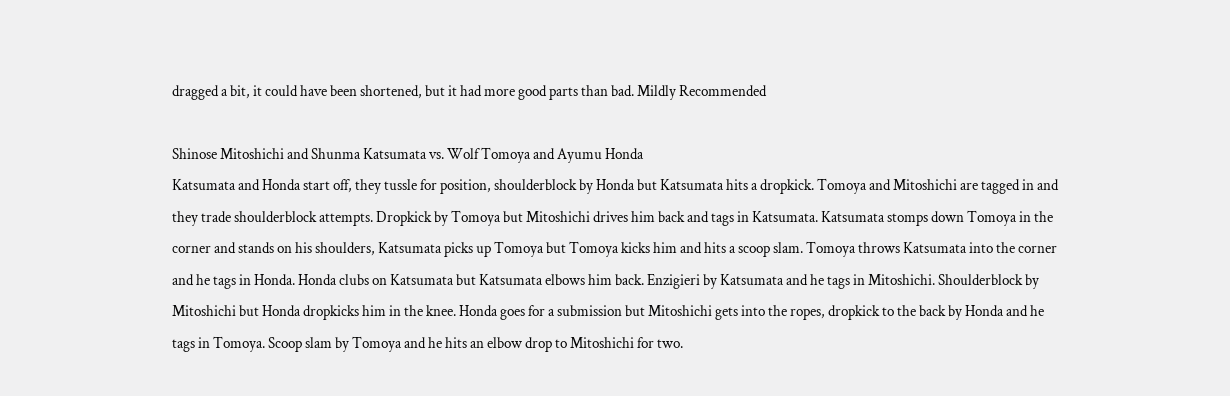dragged a bit, it could have been shortened, but it had more good parts than bad. Mildly Recommended

Shinose Mitoshichi and Shunma Katsumata vs. Wolf Tomoya and Ayumu Honda
Katsumata and Honda start off, they tussle for position, shoulderblock by Honda but Katsumata hits a dropkick. Tomoya and Mitoshichi are tagged in and they trade shoulderblock attempts. Dropkick by Tomoya but Mitoshichi drives him back and tags in Katsumata. Katsumata stomps down Tomoya in the corner and stands on his shoulders, Katsumata picks up Tomoya but Tomoya kicks him and hits a scoop slam. Tomoya throws Katsumata into the corner and he tags in Honda. Honda clubs on Katsumata but Katsumata elbows him back. Enzigieri by Katsumata and he tags in Mitoshichi. Shoulderblock by Mitoshichi but Honda dropkicks him in the knee. Honda goes for a submission but Mitoshichi gets into the ropes, dropkick to the back by Honda and he tags in Tomoya. Scoop slam by Tomoya and he hits an elbow drop to Mitoshichi for two.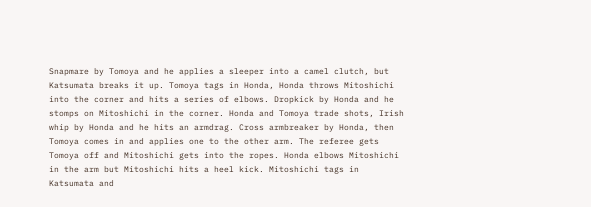Snapmare by Tomoya and he applies a sleeper into a camel clutch, but Katsumata breaks it up. Tomoya tags in Honda, Honda throws Mitoshichi into the corner and hits a series of elbows. Dropkick by Honda and he stomps on Mitoshichi in the corner. Honda and Tomoya trade shots, Irish whip by Honda and he hits an armdrag. Cross armbreaker by Honda, then Tomoya comes in and applies one to the other arm. The referee gets Tomoya off and Mitoshichi gets into the ropes. Honda elbows Mitoshichi in the arm but Mitoshichi hits a heel kick. Mitoshichi tags in Katsumata and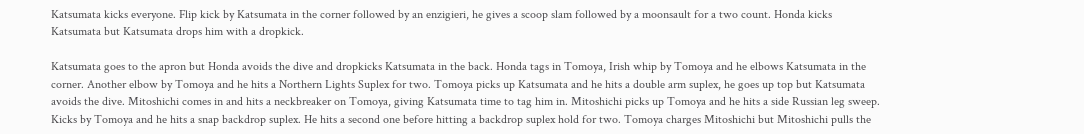Katsumata kicks everyone. Flip kick by Katsumata in the corner followed by an enzigieri, he gives a scoop slam followed by a moonsault for a two count. Honda kicks Katsumata but Katsumata drops him with a dropkick.

Katsumata goes to the apron but Honda avoids the dive and dropkicks Katsumata in the back. Honda tags in Tomoya, Irish whip by Tomoya and he elbows Katsumata in the corner. Another elbow by Tomoya and he hits a Northern Lights Suplex for two. Tomoya picks up Katsumata and he hits a double arm suplex, he goes up top but Katsumata avoids the dive. Mitoshichi comes in and hits a neckbreaker on Tomoya, giving Katsumata time to tag him in. Mitoshichi picks up Tomoya and he hits a side Russian leg sweep. Kicks by Tomoya and he hits a snap backdrop suplex. He hits a second one before hitting a backdrop suplex hold for two. Tomoya charges Mitoshichi but Mitoshichi pulls the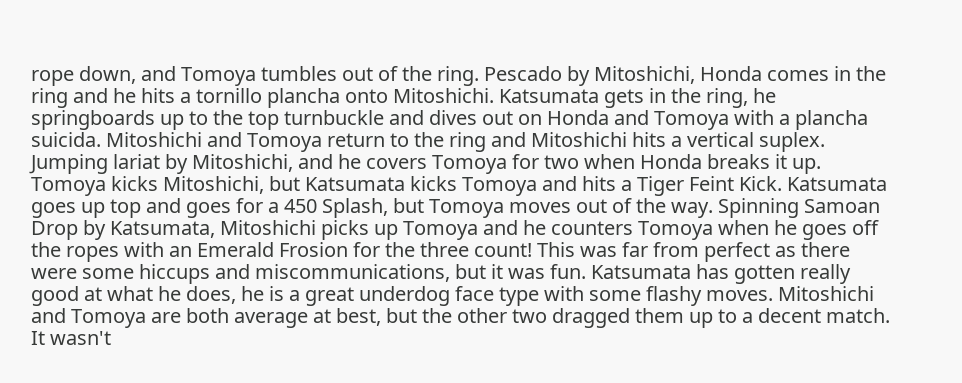rope down, and Tomoya tumbles out of the ring. Pescado by Mitoshichi, Honda comes in the ring and he hits a tornillo plancha onto Mitoshichi. Katsumata gets in the ring, he springboards up to the top turnbuckle and dives out on Honda and Tomoya with a plancha suicida. Mitoshichi and Tomoya return to the ring and Mitoshichi hits a vertical suplex. Jumping lariat by Mitoshichi, and he covers Tomoya for two when Honda breaks it up. Tomoya kicks Mitoshichi, but Katsumata kicks Tomoya and hits a Tiger Feint Kick. Katsumata goes up top and goes for a 450 Splash, but Tomoya moves out of the way. Spinning Samoan Drop by Katsumata, Mitoshichi picks up Tomoya and he counters Tomoya when he goes off the ropes with an Emerald Frosion for the three count! This was far from perfect as there were some hiccups and miscommunications, but it was fun. Katsumata has gotten really good at what he does, he is a great underdog face type with some flashy moves. Mitoshichi and Tomoya are both average at best, but the other two dragged them up to a decent match. It wasn't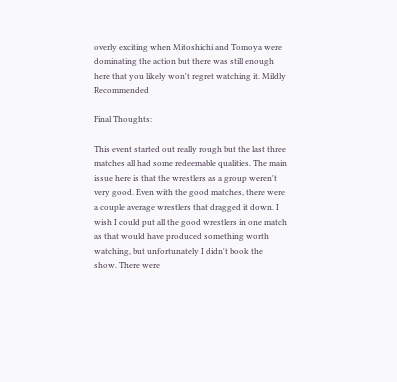overly exciting when Mitoshichi and Tomoya were dominating the action but there was still enough here that you likely won't regret watching it. Mildly Recommended

Final Thoughts:

This event started out really rough but the last three matches all had some redeemable qualities. The main issue here is that the wrestlers as a group weren't very good. Even with the good matches, there were a couple average wrestlers that dragged it down. I wish I could put all the good wrestlers in one match as that would have produced something worth watching, but unfortunately I didn't book the show. There were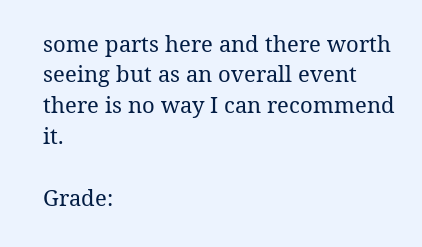some parts here and there worth seeing but as an overall event there is no way I can recommend it.

Grade: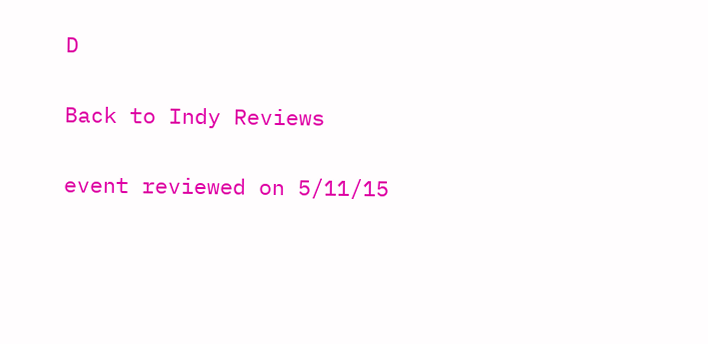D

Back to Indy Reviews

event reviewed on 5/11/15